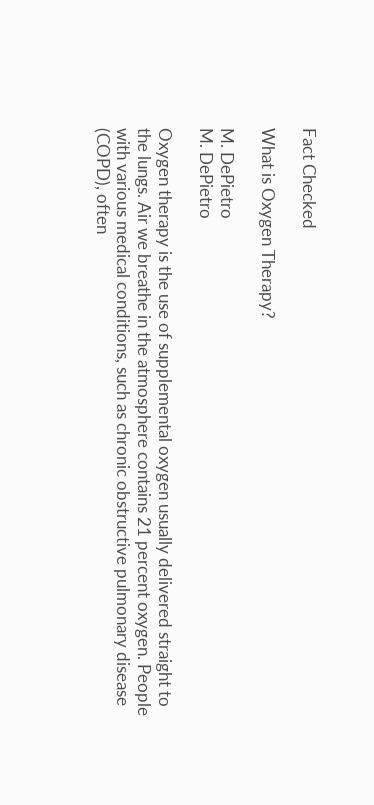Fact Checked

What is Oxygen Therapy?

M. DePietro
M. DePietro

Oxygen therapy is the use of supplemental oxygen usually delivered straight to the lungs. Air we breathe in the atmosphere contains 21 percent oxygen. People with various medical conditions, such as chronic obstructive pulmonary disease (COPD), often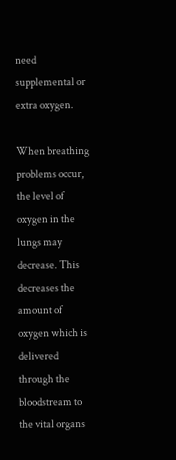need supplemental or extra oxygen.

When breathing problems occur, the level of oxygen in the lungs may decrease. This decreases the amount of oxygen which is delivered through the bloodstream to the vital organs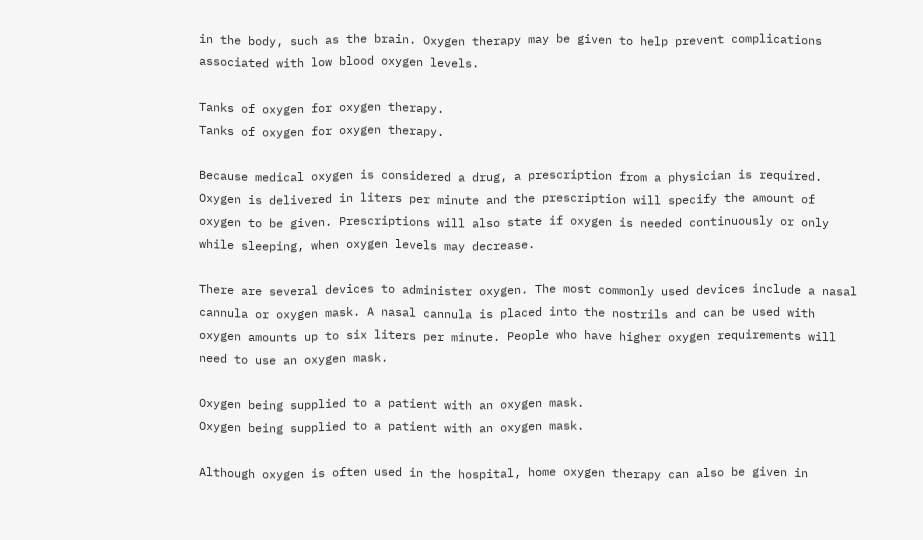in the body, such as the brain. Oxygen therapy may be given to help prevent complications associated with low blood oxygen levels.

Tanks of oxygen for oxygen therapy.
Tanks of oxygen for oxygen therapy.

Because medical oxygen is considered a drug, a prescription from a physician is required. Oxygen is delivered in liters per minute and the prescription will specify the amount of oxygen to be given. Prescriptions will also state if oxygen is needed continuously or only while sleeping, when oxygen levels may decrease.

There are several devices to administer oxygen. The most commonly used devices include a nasal cannula or oxygen mask. A nasal cannula is placed into the nostrils and can be used with oxygen amounts up to six liters per minute. People who have higher oxygen requirements will need to use an oxygen mask.

Oxygen being supplied to a patient with an oxygen mask.
Oxygen being supplied to a patient with an oxygen mask.

Although oxygen is often used in the hospital, home oxygen therapy can also be given in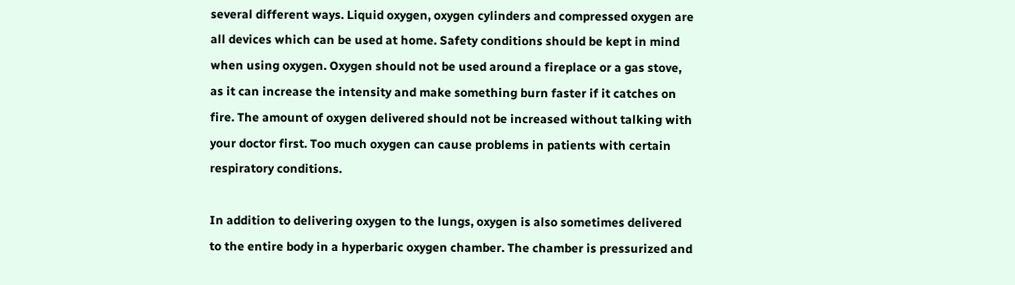several different ways. Liquid oxygen, oxygen cylinders and compressed oxygen are all devices which can be used at home. Safety conditions should be kept in mind when using oxygen. Oxygen should not be used around a fireplace or a gas stove, as it can increase the intensity and make something burn faster if it catches on fire. The amount of oxygen delivered should not be increased without talking with your doctor first. Too much oxygen can cause problems in patients with certain respiratory conditions.

In addition to delivering oxygen to the lungs, oxygen is also sometimes delivered to the entire body in a hyperbaric oxygen chamber. The chamber is pressurized and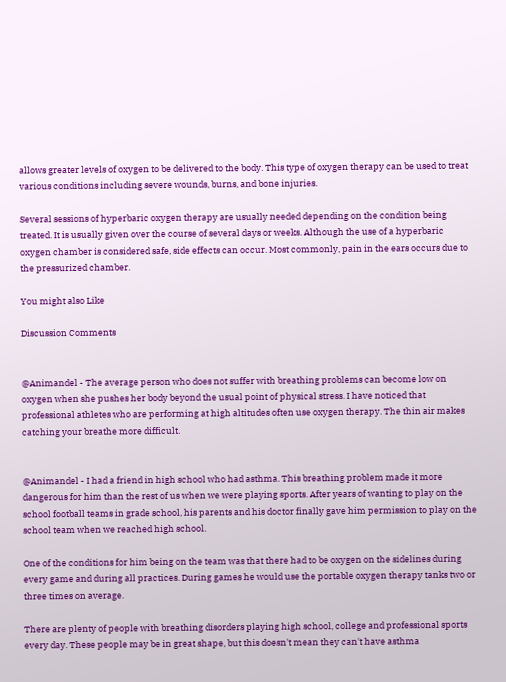allows greater levels of oxygen to be delivered to the body. This type of oxygen therapy can be used to treat various conditions including severe wounds, burns, and bone injuries.

Several sessions of hyperbaric oxygen therapy are usually needed depending on the condition being treated. It is usually given over the course of several days or weeks. Although the use of a hyperbaric oxygen chamber is considered safe, side effects can occur. Most commonly, pain in the ears occurs due to the pressurized chamber.

You might also Like

Discussion Comments


@Animandel - The average person who does not suffer with breathing problems can become low on oxygen when she pushes her body beyond the usual point of physical stress. I have noticed that professional athletes who are performing at high altitudes often use oxygen therapy. The thin air makes catching your breathe more difficult.


@Animandel - I had a friend in high school who had asthma. This breathing problem made it more dangerous for him than the rest of us when we were playing sports. After years of wanting to play on the school football teams in grade school, his parents and his doctor finally gave him permission to play on the school team when we reached high school.

One of the conditions for him being on the team was that there had to be oxygen on the sidelines during every game and during all practices. During games he would use the portable oxygen therapy tanks two or three times on average.

There are plenty of people with breathing disorders playing high school, college and professional sports every day. These people may be in great shape, but this doesn't mean they can't have asthma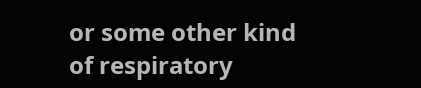or some other kind of respiratory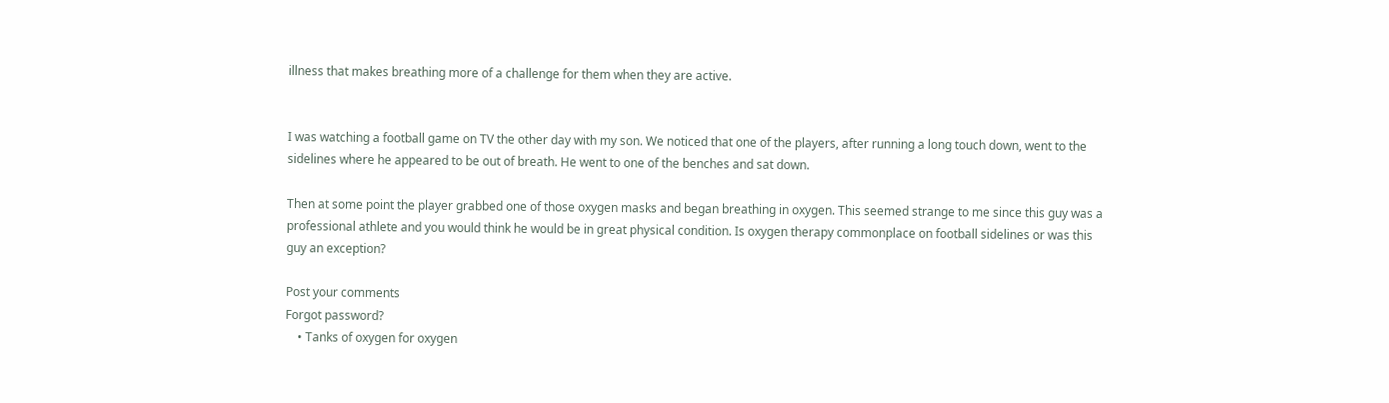illness that makes breathing more of a challenge for them when they are active.


I was watching a football game on TV the other day with my son. We noticed that one of the players, after running a long touch down, went to the sidelines where he appeared to be out of breath. He went to one of the benches and sat down.

Then at some point the player grabbed one of those oxygen masks and began breathing in oxygen. This seemed strange to me since this guy was a professional athlete and you would think he would be in great physical condition. Is oxygen therapy commonplace on football sidelines or was this guy an exception?

Post your comments
Forgot password?
    • Tanks of oxygen for oxygen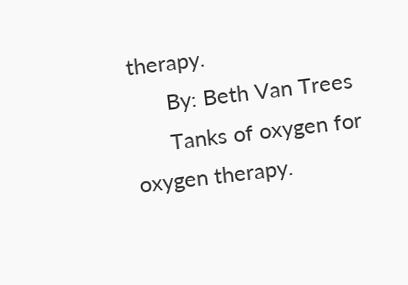therapy.
      By: Beth Van Trees
      Tanks of oxygen for oxygen therapy.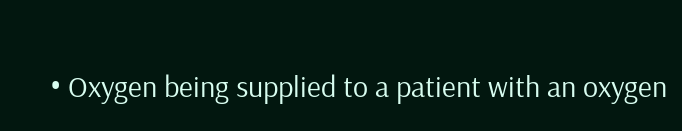• Oxygen being supplied to a patient with an oxygen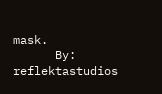mask.
      By: reflektastudios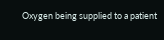Oxygen being supplied to a patient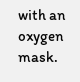with an oxygen mask.